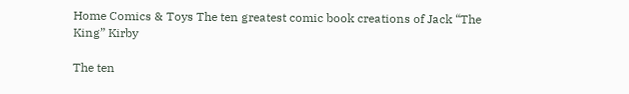Home Comics & Toys The ten greatest comic book creations of Jack “The King” Kirby

The ten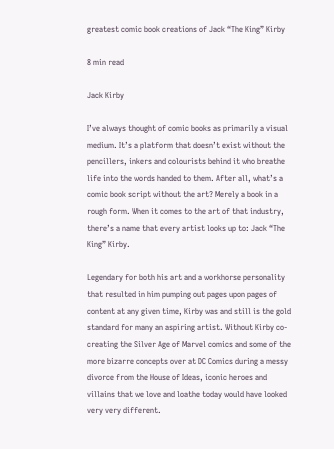greatest comic book creations of Jack “The King” Kirby

8 min read

Jack Kirby

I’ve always thought of comic books as primarily a visual medium. It’s a platform that doesn’t exist without the pencillers, inkers and colourists behind it who breathe life into the words handed to them. After all, what’s a comic book script without the art? Merely a book in a rough form. When it comes to the art of that industry, there’s a name that every artist looks up to: Jack “The King” Kirby.

Legendary for both his art and a workhorse personality that resulted in him pumping out pages upon pages of content at any given time, Kirby was and still is the gold standard for many an aspiring artist. Without Kirby co-creating the Silver Age of Marvel comics and some of the more bizarre concepts over at DC Comics during a messy divorce from the House of Ideas, iconic heroes and villains that we love and loathe today would have looked very very different.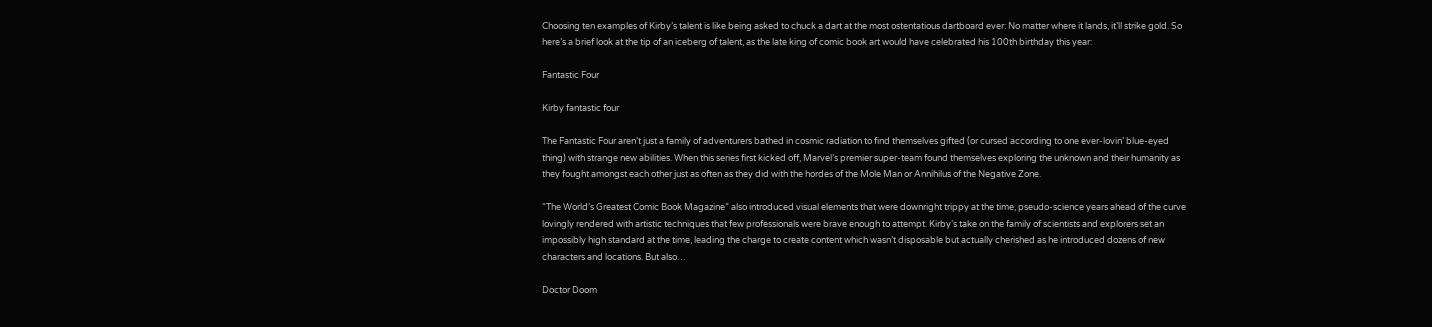Choosing ten examples of Kirby’s talent is like being asked to chuck a dart at the most ostentatious dartboard ever: No matter where it lands, it’ll strike gold. So here’s a brief look at the tip of an iceberg of talent, as the late king of comic book art would have celebrated his 100th birthday this year:

Fantastic Four

Kirby fantastic four

The Fantastic Four aren’t just a family of adventurers bathed in cosmic radiation to find themselves gifted (or cursed according to one ever-lovin’ blue-eyed thing) with strange new abilities. When this series first kicked off, Marvel’s premier super-team found themselves exploring the unknown and their humanity as they fought amongst each other just as often as they did with the hordes of the Mole Man or Annihilus of the Negative Zone.

“The World’s Greatest Comic Book Magazine” also introduced visual elements that were downright trippy at the time, pseudo-science years ahead of the curve lovingly rendered with artistic techniques that few professionals were brave enough to attempt. Kirby’s take on the family of scientists and explorers set an impossibly high standard at the time, leading the charge to create content which wasn’t disposable but actually cherished as he introduced dozens of new characters and locations. But also…

Doctor Doom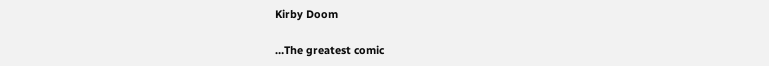Kirby Doom

…The greatest comic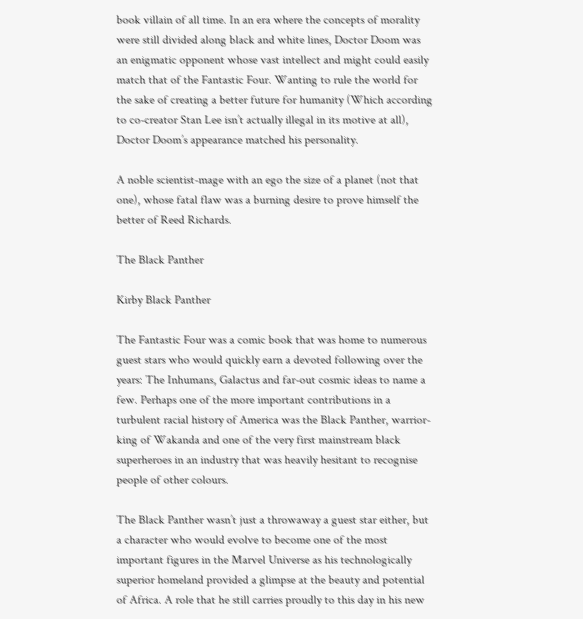book villain of all time. In an era where the concepts of morality were still divided along black and white lines, Doctor Doom was an enigmatic opponent whose vast intellect and might could easily match that of the Fantastic Four. Wanting to rule the world for the sake of creating a better future for humanity (Which according to co-creator Stan Lee isn’t actually illegal in its motive at all), Doctor Doom’s appearance matched his personality.

A noble scientist-mage with an ego the size of a planet (not that one), whose fatal flaw was a burning desire to prove himself the better of Reed Richards.

The Black Panther

Kirby Black Panther

The Fantastic Four was a comic book that was home to numerous guest stars who would quickly earn a devoted following over the years: The Inhumans, Galactus and far-out cosmic ideas to name a few. Perhaps one of the more important contributions in a turbulent racial history of America was the Black Panther, warrior-king of Wakanda and one of the very first mainstream black superheroes in an industry that was heavily hesitant to recognise people of other colours.

The Black Panther wasn’t just a throwaway a guest star either, but a character who would evolve to become one of the most important figures in the Marvel Universe as his technologically superior homeland provided a glimpse at the beauty and potential of Africa. A role that he still carries proudly to this day in his new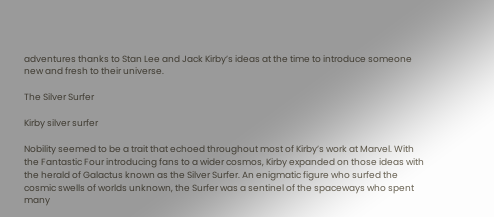adventures thanks to Stan Lee and Jack Kirby’s ideas at the time to introduce someone new and fresh to their universe.

The Silver Surfer

Kirby silver surfer

Nobility seemed to be a trait that echoed throughout most of Kirby’s work at Marvel. With the Fantastic Four introducing fans to a wider cosmos, Kirby expanded on those ideas with the herald of Galactus known as the Silver Surfer. An enigmatic figure who surfed the cosmic swells of worlds unknown, the Surfer was a sentinel of the spaceways who spent many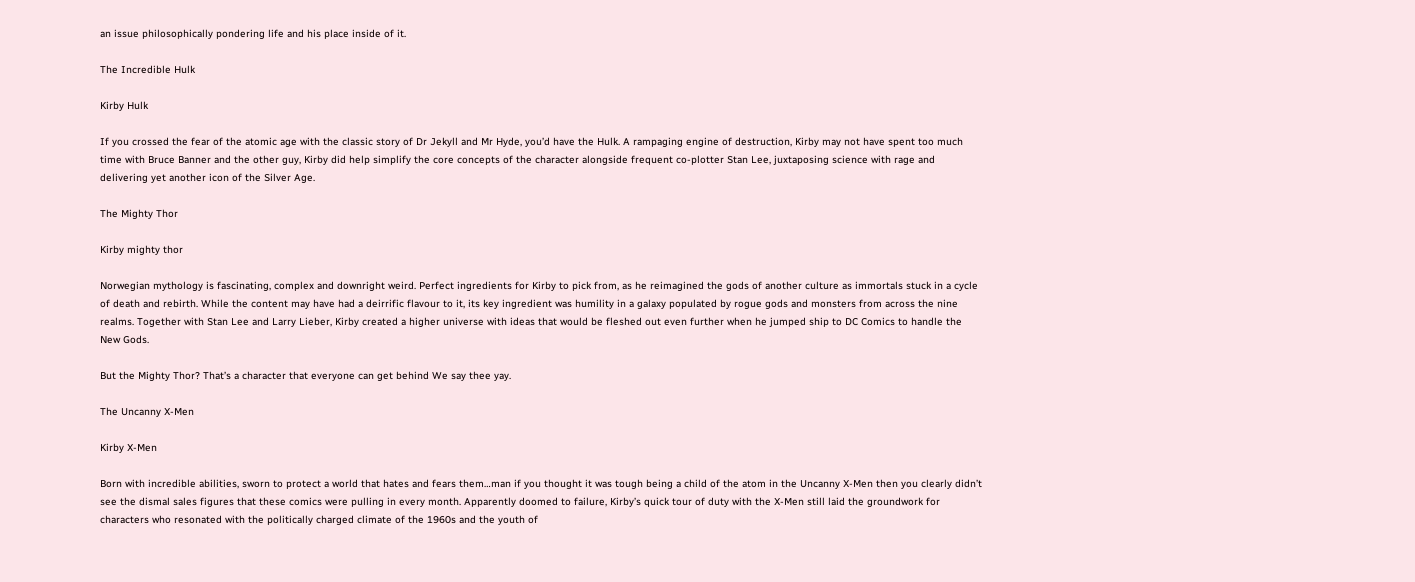an issue philosophically pondering life and his place inside of it.

The Incredible Hulk

Kirby Hulk

If you crossed the fear of the atomic age with the classic story of Dr Jekyll and Mr Hyde, you’d have the Hulk. A rampaging engine of destruction, Kirby may not have spent too much time with Bruce Banner and the other guy, Kirby did help simplify the core concepts of the character alongside frequent co-plotter Stan Lee, juxtaposing science with rage and delivering yet another icon of the Silver Age.

The Mighty Thor

Kirby mighty thor

Norwegian mythology is fascinating, complex and downright weird. Perfect ingredients for Kirby to pick from, as he reimagined the gods of another culture as immortals stuck in a cycle of death and rebirth. While the content may have had a deirrific flavour to it, its key ingredient was humility in a galaxy populated by rogue gods and monsters from across the nine realms. Together with Stan Lee and Larry Lieber, Kirby created a higher universe with ideas that would be fleshed out even further when he jumped ship to DC Comics to handle the New Gods.

But the Mighty Thor? That’s a character that everyone can get behind We say thee yay.

The Uncanny X-Men

Kirby X-Men

Born with incredible abilities, sworn to protect a world that hates and fears them…man if you thought it was tough being a child of the atom in the Uncanny X-Men then you clearly didn’t see the dismal sales figures that these comics were pulling in every month. Apparently doomed to failure, Kirby’s quick tour of duty with the X-Men still laid the groundwork for characters who resonated with the politically charged climate of the 1960s and the youth of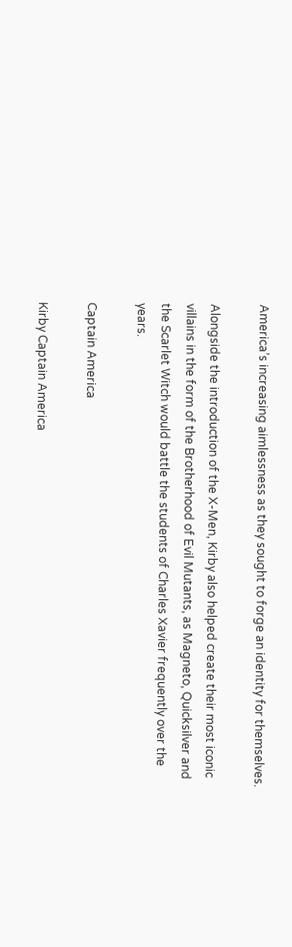America’s increasing aimlessness as they sought to forge an identity for themselves.

Alongside the introduction of the X-Men, Kirby also helped create their most iconic villains in the form of the Brotherhood of Evil Mutants, as Magneto, Quicksilver and the Scarlet Witch would battle the students of Charles Xavier frequently over the years.

Captain America

Kirby Captain America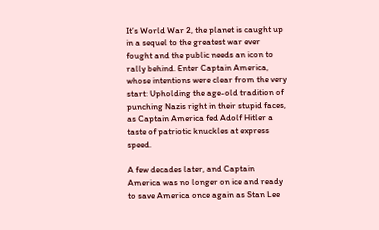It’s World War 2, the planet is caught up in a sequel to the greatest war ever fought and the public needs an icon to rally behind. Enter Captain America, whose intentions were clear from the very start: Upholding the age-old tradition of punching Nazis right in their stupid faces, as Captain America fed Adolf Hitler a taste of patriotic knuckles at express speed.

A few decades later, and Captain America was no longer on ice and ready to save America once again as Stan Lee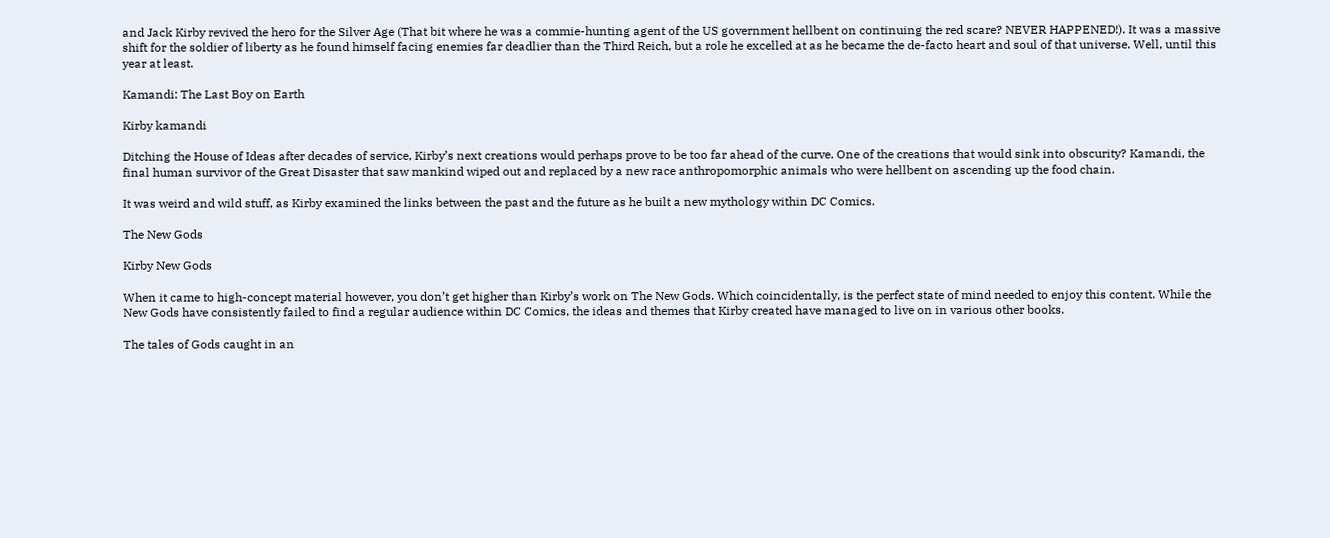and Jack Kirby revived the hero for the Silver Age (That bit where he was a commie-hunting agent of the US government hellbent on continuing the red scare? NEVER HAPPENED!). It was a massive shift for the soldier of liberty as he found himself facing enemies far deadlier than the Third Reich, but a role he excelled at as he became the de-facto heart and soul of that universe. Well, until this year at least.

Kamandi: The Last Boy on Earth

Kirby kamandi

Ditching the House of Ideas after decades of service, Kirby’s next creations would perhaps prove to be too far ahead of the curve. One of the creations that would sink into obscurity? Kamandi, the final human survivor of the Great Disaster that saw mankind wiped out and replaced by a new race anthropomorphic animals who were hellbent on ascending up the food chain.

It was weird and wild stuff, as Kirby examined the links between the past and the future as he built a new mythology within DC Comics.

The New Gods

Kirby New Gods

When it came to high-concept material however, you don’t get higher than Kirby’s work on The New Gods. Which coincidentally, is the perfect state of mind needed to enjoy this content. While the New Gods have consistently failed to find a regular audience within DC Comics, the ideas and themes that Kirby created have managed to live on in various other books.

The tales of Gods caught in an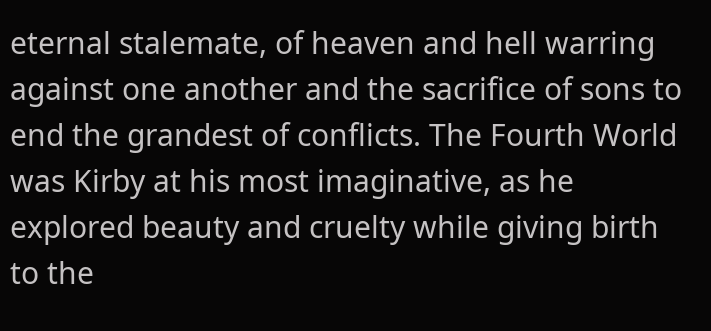eternal stalemate, of heaven and hell warring against one another and the sacrifice of sons to end the grandest of conflicts. The Fourth World was Kirby at his most imaginative, as he explored beauty and cruelty while giving birth to the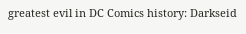greatest evil in DC Comics history: Darkseid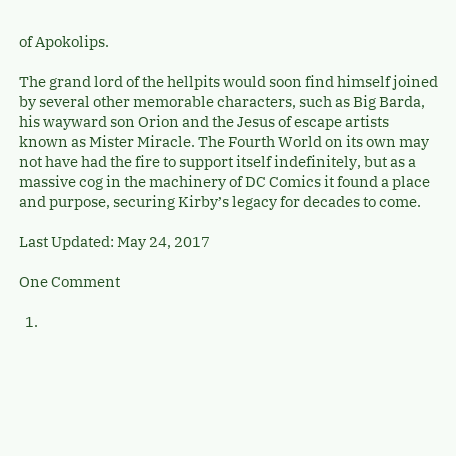of Apokolips.

The grand lord of the hellpits would soon find himself joined by several other memorable characters, such as Big Barda, his wayward son Orion and the Jesus of escape artists known as Mister Miracle. The Fourth World on its own may not have had the fire to support itself indefinitely, but as a massive cog in the machinery of DC Comics it found a place and purpose, securing Kirby’s legacy for decades to come.

Last Updated: May 24, 2017

One Comment

  1.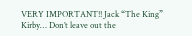VERY IMPORTANT!! Jack “The King” Kirby… Don’t leave out the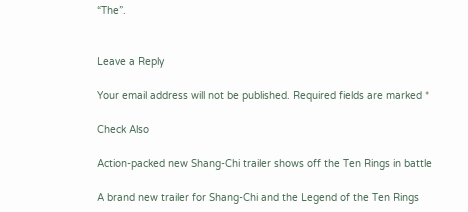“The”.


Leave a Reply

Your email address will not be published. Required fields are marked *

Check Also

Action-packed new Shang-Chi trailer shows off the Ten Rings in battle

A brand new trailer for Shang-Chi and the Legend of the Ten Rings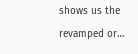shows us the revamped or…